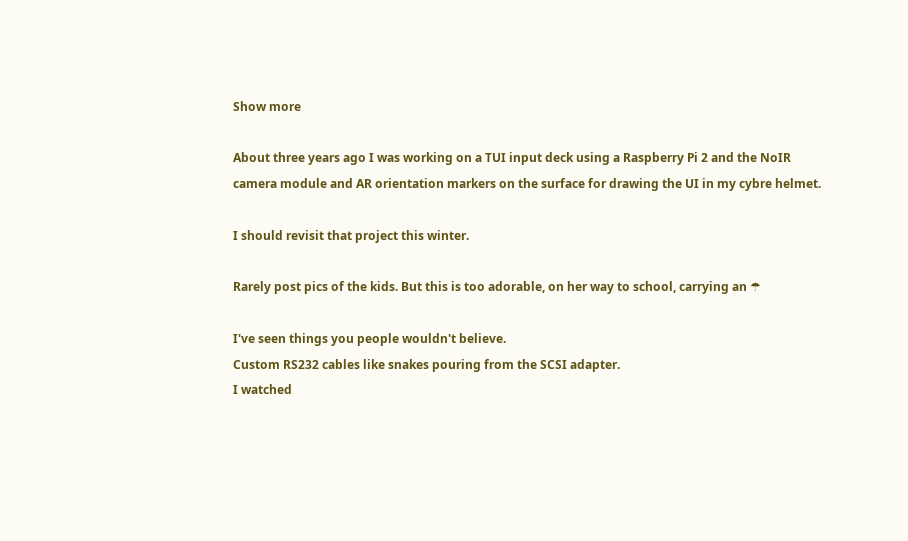Show more

About three years ago I was working on a TUI input deck using a Raspberry Pi 2 and the NoIR camera module and AR orientation markers on the surface for drawing the UI in my cybre helmet.

I should revisit that project this winter.

Rarely post pics of the kids. But this is too adorable, on her way to school, carrying an ☂

I've seen things you people wouldn't believe.
Custom RS232 cables like snakes pouring from the SCSI adapter.
I watched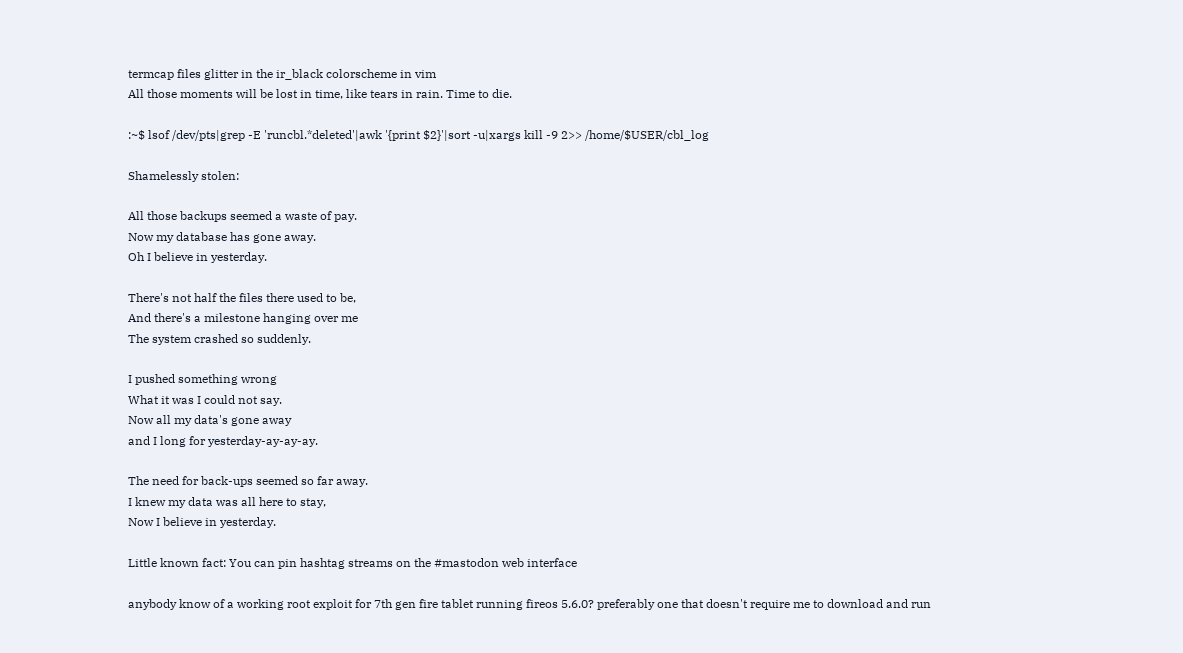termcap files glitter in the ir_black colorscheme in vim
All those moments will be lost in time, like tears in rain. Time to die.

:~$ lsof /dev/pts|grep -E 'runcbl.*deleted'|awk '{print $2}'|sort -u|xargs kill -9 2>> /home/$USER/cbl_log

Shamelessly stolen:

All those backups seemed a waste of pay.
Now my database has gone away.
Oh I believe in yesterday.

There's not half the files there used to be,
And there's a milestone hanging over me
The system crashed so suddenly.

I pushed something wrong
What it was I could not say.
Now all my data's gone away
and I long for yesterday-ay-ay-ay.

The need for back-ups seemed so far away.
I knew my data was all here to stay,
Now I believe in yesterday.

Little known fact: You can pin hashtag streams on the #mastodon web interface

anybody know of a working root exploit for 7th gen fire tablet running fireos 5.6.0? preferably one that doesn't require me to download and run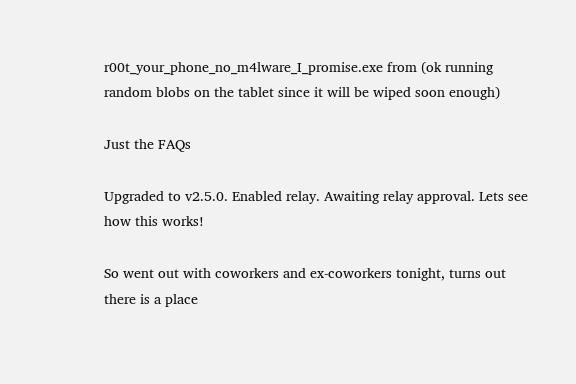r00t_your_phone_no_m4lware_I_promise.exe from (ok running random blobs on the tablet since it will be wiped soon enough)

Just the FAQs

Upgraded to v2.5.0. Enabled relay. Awaiting relay approval. Lets see how this works!

So went out with coworkers and ex-coworkers tonight, turns out there is a place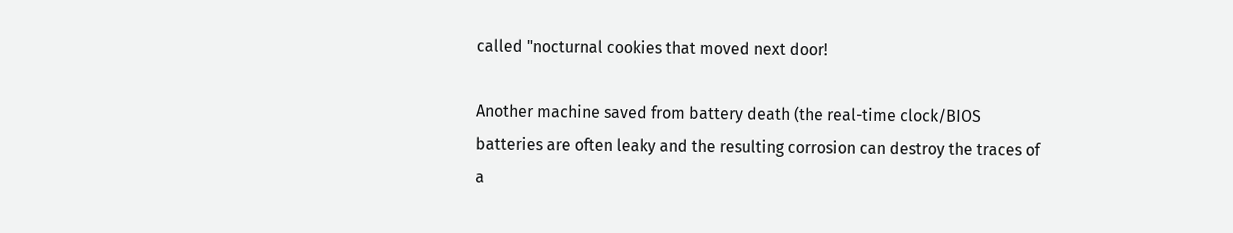called "nocturnal cookies that moved next door!

Another machine saved from battery death (the real-time clock/BIOS batteries are often leaky and the resulting corrosion can destroy the traces of a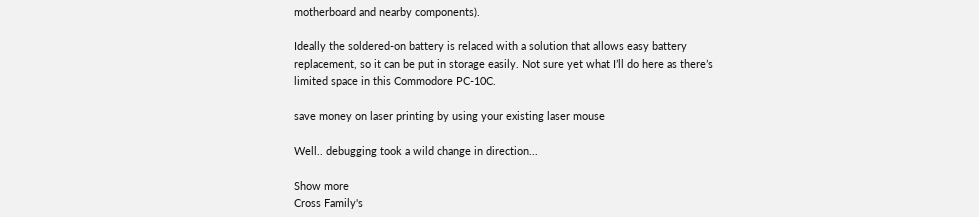motherboard and nearby components).

Ideally the soldered-on battery is relaced with a solution that allows easy battery replacement, so it can be put in storage easily. Not sure yet what I’ll do here as there’s limited space in this Commodore PC-10C.

save money on laser printing by using your existing laser mouse

Well.. debugging took a wild change in direction...

Show more
Cross Family's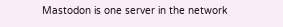Mastodon is one server in the network